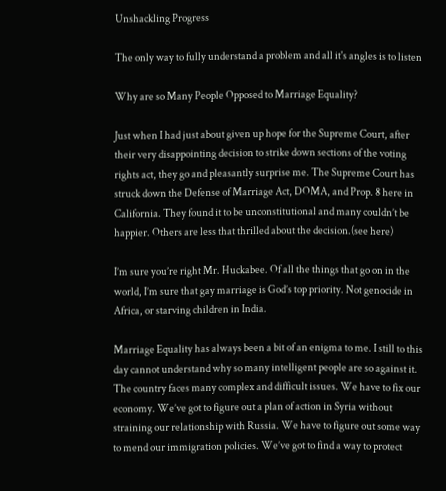Unshackling Progress

The only way to fully understand a problem and all it's angles is to listen

Why are so Many People Opposed to Marriage Equality?

Just when I had just about given up hope for the Supreme Court, after their very disappointing decision to strike down sections of the voting rights act, they go and pleasantly surprise me. The Supreme Court has struck down the Defense of Marriage Act, DOMA, and Prop. 8 here in California. They found it to be unconstitutional and many couldn’t be happier. Others are less that thrilled about the decision.(see here)

I’m sure you’re right Mr. Huckabee. Of all the things that go on in the world, I’m sure that gay marriage is God’s top priority. Not genocide in Africa, or starving children in India.

Marriage Equality has always been a bit of an enigma to me. I still to this day cannot understand why so many intelligent people are so against it. The country faces many complex and difficult issues. We have to fix our economy. We’ve got to figure out a plan of action in Syria without straining our relationship with Russia. We have to figure out some way to mend our immigration policies. We’ve got to find a way to protect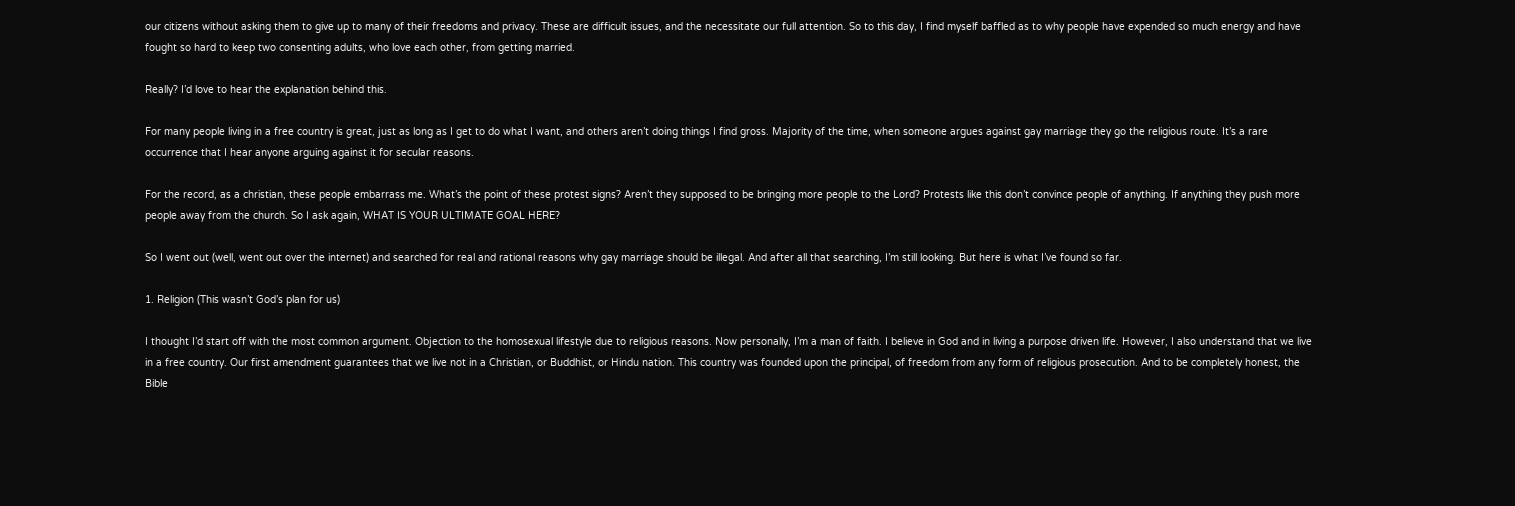our citizens without asking them to give up to many of their freedoms and privacy. These are difficult issues, and the necessitate our full attention. So to this day, I find myself baffled as to why people have expended so much energy and have fought so hard to keep two consenting adults, who love each other, from getting married.

Really? I’d love to hear the explanation behind this.

For many people living in a free country is great, just as long as I get to do what I want, and others aren’t doing things I find gross. Majority of the time, when someone argues against gay marriage they go the religious route. It’s a rare occurrence that I hear anyone arguing against it for secular reasons.

For the record, as a christian, these people embarrass me. What’s the point of these protest signs? Aren’t they supposed to be bringing more people to the Lord? Protests like this don’t convince people of anything. If anything they push more people away from the church. So I ask again, WHAT IS YOUR ULTIMATE GOAL HERE?

So I went out (well, went out over the internet) and searched for real and rational reasons why gay marriage should be illegal. And after all that searching, I’m still looking. But here is what I’ve found so far.

1. Religion (This wasn’t God’s plan for us)

I thought I’d start off with the most common argument. Objection to the homosexual lifestyle due to religious reasons. Now personally, I’m a man of faith. I believe in God and in living a purpose driven life. However, I also understand that we live in a free country. Our first amendment guarantees that we live not in a Christian, or Buddhist, or Hindu nation. This country was founded upon the principal, of freedom from any form of religious prosecution. And to be completely honest, the Bible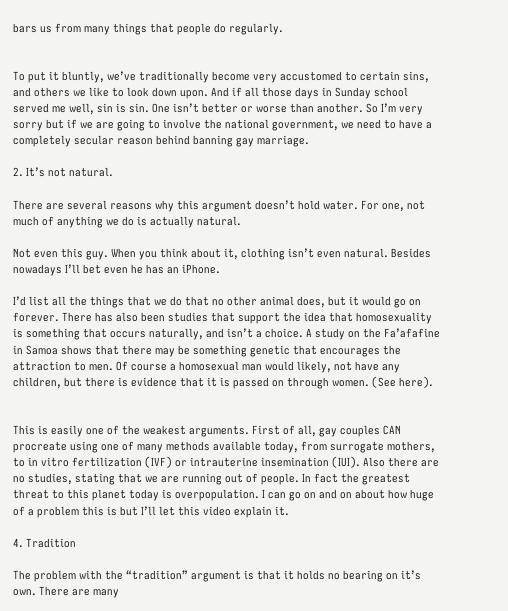bars us from many things that people do regularly.


To put it bluntly, we’ve traditionally become very accustomed to certain sins, and others we like to look down upon. And if all those days in Sunday school served me well, sin is sin. One isn’t better or worse than another. So I’m very sorry but if we are going to involve the national government, we need to have a completely secular reason behind banning gay marriage.

2. It’s not natural.

There are several reasons why this argument doesn’t hold water. For one, not much of anything we do is actually natural.

Not even this guy. When you think about it, clothing isn’t even natural. Besides nowadays I’ll bet even he has an iPhone.

I’d list all the things that we do that no other animal does, but it would go on forever. There has also been studies that support the idea that homosexuality is something that occurs naturally, and isn’t a choice. A study on the Fa’afafine in Samoa shows that there may be something genetic that encourages the attraction to men. Of course a homosexual man would likely, not have any children, but there is evidence that it is passed on through women. (See here).


This is easily one of the weakest arguments. First of all, gay couples CAN procreate using one of many methods available today, from surrogate mothers, to in vitro fertilization (IVF) or intrauterine insemination (IUI). Also there are no studies, stating that we are running out of people. In fact the greatest threat to this planet today is overpopulation. I can go on and on about how huge of a problem this is but I’ll let this video explain it.

4. Tradition

The problem with the “tradition” argument is that it holds no bearing on it’s own. There are many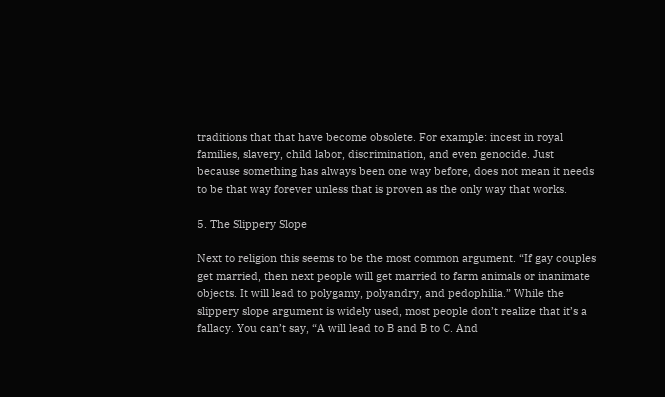traditions that that have become obsolete. For example: incest in royal families, slavery, child labor, discrimination, and even genocide. Just because something has always been one way before, does not mean it needs to be that way forever unless that is proven as the only way that works.

5. The Slippery Slope

Next to religion this seems to be the most common argument. “If gay couples get married, then next people will get married to farm animals or inanimate objects. It will lead to polygamy, polyandry, and pedophilia.” While the slippery slope argument is widely used, most people don’t realize that it’s a fallacy. You can’t say, “A will lead to B and B to C. And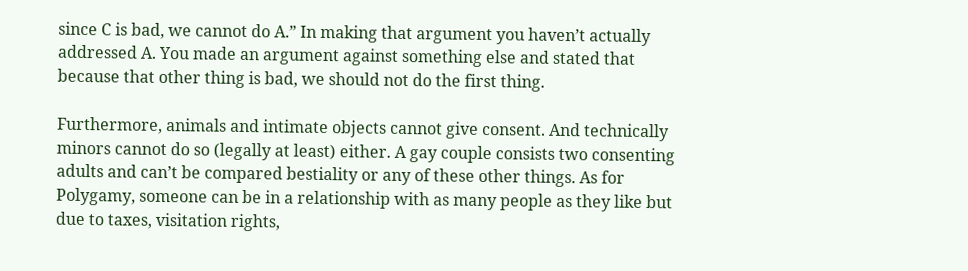since C is bad, we cannot do A.” In making that argument you haven’t actually addressed A. You made an argument against something else and stated that because that other thing is bad, we should not do the first thing.

Furthermore, animals and intimate objects cannot give consent. And technically minors cannot do so (legally at least) either. A gay couple consists two consenting adults and can’t be compared bestiality or any of these other things. As for Polygamy, someone can be in a relationship with as many people as they like but due to taxes, visitation rights,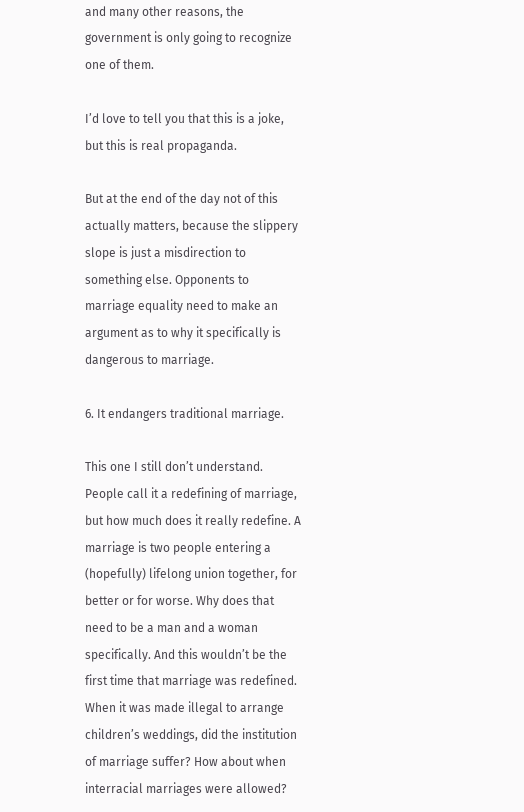and many other reasons, the government is only going to recognize one of them.

I’d love to tell you that this is a joke, but this is real propaganda.

But at the end of the day not of this actually matters, because the slippery slope is just a misdirection to something else. Opponents to marriage equality need to make an argument as to why it specifically is dangerous to marriage.

6. It endangers traditional marriage.

This one I still don’t understand. People call it a redefining of marriage, but how much does it really redefine. A marriage is two people entering a (hopefully) lifelong union together, for better or for worse. Why does that need to be a man and a woman specifically. And this wouldn’t be the first time that marriage was redefined. When it was made illegal to arrange children’s weddings, did the institution of marriage suffer? How about when interracial marriages were allowed?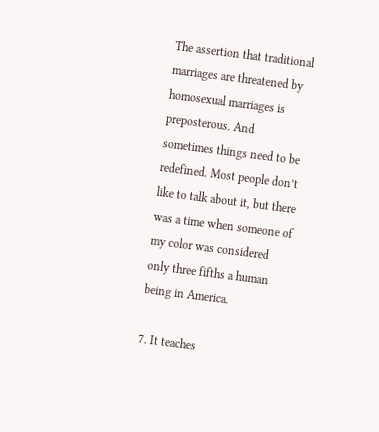The assertion that traditional marriages are threatened by homosexual marriages is preposterous. And sometimes things need to be redefined. Most people don’t like to talk about it, but there was a time when someone of my color was considered only three fifths a human being in America.

7. It teaches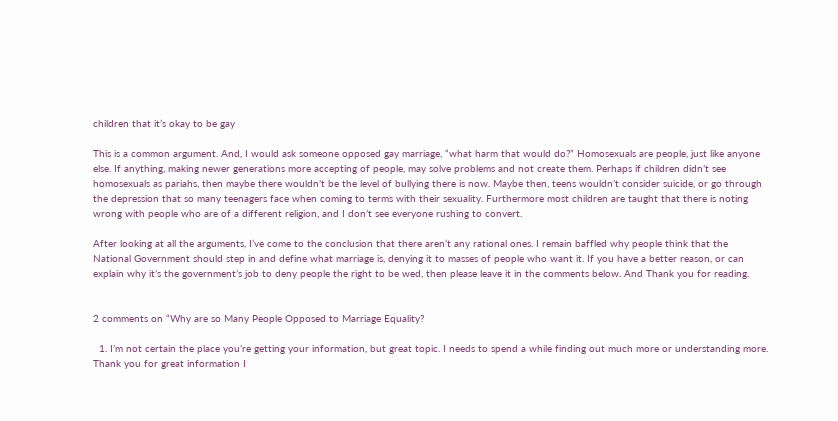children that it’s okay to be gay

This is a common argument. And, I would ask someone opposed gay marriage, “what harm that would do?” Homosexuals are people, just like anyone else. If anything, making newer generations more accepting of people, may solve problems and not create them. Perhaps if children didn’t see homosexuals as pariahs, then maybe there wouldn’t be the level of bullying there is now. Maybe then, teens wouldn’t consider suicide, or go through the depression that so many teenagers face when coming to terms with their sexuality. Furthermore most children are taught that there is noting wrong with people who are of a different religion, and I don’t see everyone rushing to convert.

After looking at all the arguments, I’ve come to the conclusion that there aren’t any rational ones. I remain baffled why people think that the National Government should step in and define what marriage is, denying it to masses of people who want it. If you have a better reason, or can explain why it’s the government’s job to deny people the right to be wed, then please leave it in the comments below. And Thank you for reading.


2 comments on “Why are so Many People Opposed to Marriage Equality?

  1. I’m not certain the place you’re getting your information, but great topic. I needs to spend a while finding out much more or understanding more. Thank you for great information I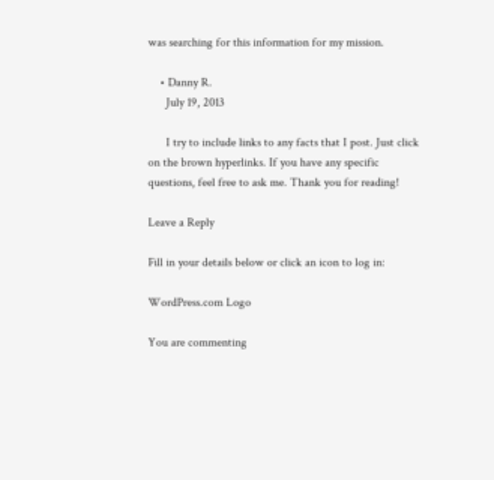was searching for this information for my mission.

    • Danny R.
      July 19, 2013

      I try to include links to any facts that I post. Just click on the brown hyperlinks. If you have any specific questions, feel free to ask me. Thank you for reading!

Leave a Reply

Fill in your details below or click an icon to log in:

WordPress.com Logo

You are commenting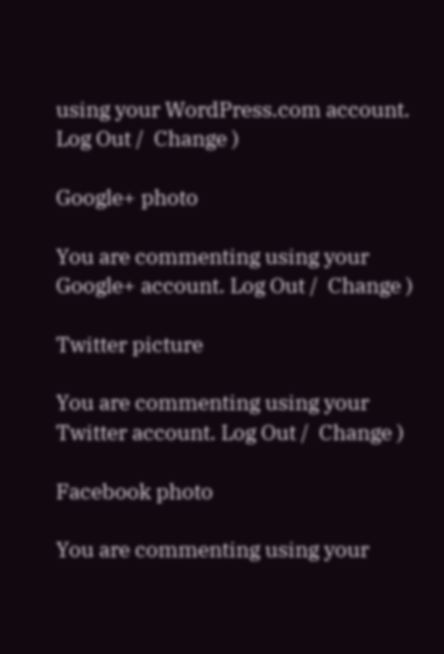using your WordPress.com account. Log Out /  Change )

Google+ photo

You are commenting using your Google+ account. Log Out /  Change )

Twitter picture

You are commenting using your Twitter account. Log Out /  Change )

Facebook photo

You are commenting using your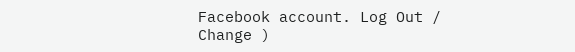Facebook account. Log Out /  Change )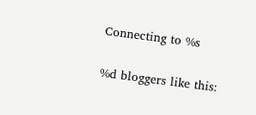Connecting to %s

%d bloggers like this: